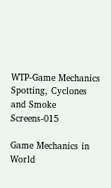WTP-Game Mechanics Spotting, Cyclones and Smoke Screens-015

Game Mechanics in World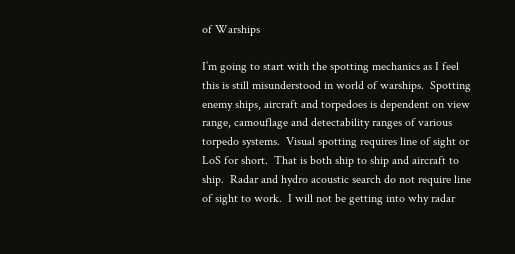of Warships

I’m going to start with the spotting mechanics as I feel this is still misunderstood in world of warships.  Spotting enemy ships, aircraft and torpedoes is dependent on view range, camouflage and detectability ranges of various torpedo systems.  Visual spotting requires line of sight or LoS for short.  That is both ship to ship and aircraft to ship.  Radar and hydro acoustic search do not require line of sight to work.  I will not be getting into why radar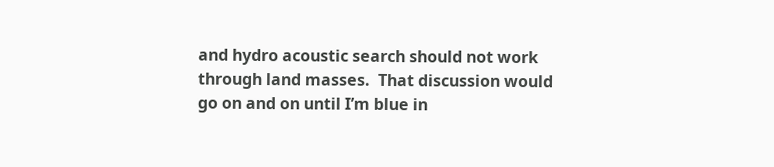and hydro acoustic search should not work through land masses.  That discussion would go on and on until I’m blue in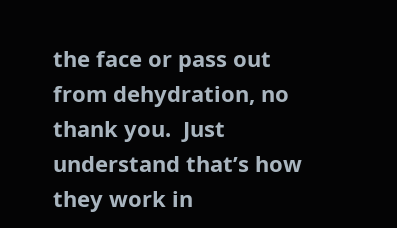the face or pass out from dehydration, no thank you.  Just understand that’s how they work in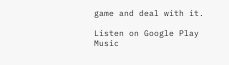game and deal with it.

Listen on Google Play Music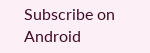Subscribe on Android